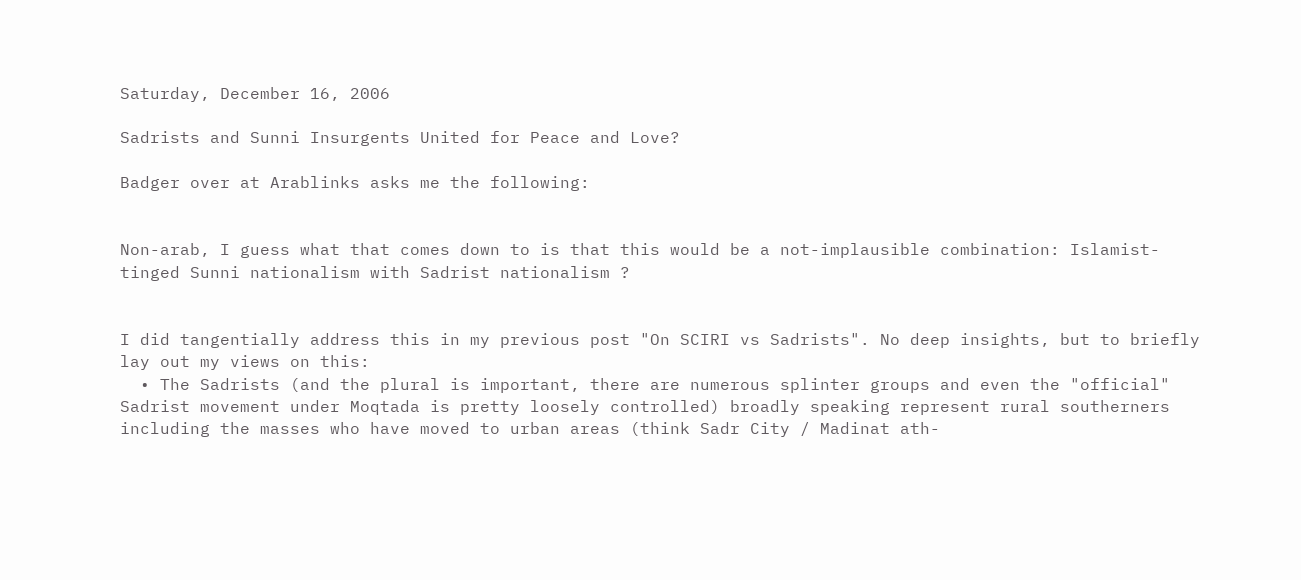Saturday, December 16, 2006

Sadrists and Sunni Insurgents United for Peace and Love?

Badger over at Arablinks asks me the following:


Non-arab, I guess what that comes down to is that this would be a not-implausible combination: Islamist-tinged Sunni nationalism with Sadrist nationalism ?


I did tangentially address this in my previous post "On SCIRI vs Sadrists". No deep insights, but to briefly lay out my views on this:
  • The Sadrists (and the plural is important, there are numerous splinter groups and even the "official" Sadrist movement under Moqtada is pretty loosely controlled) broadly speaking represent rural southerners including the masses who have moved to urban areas (think Sadr City / Madinat ath-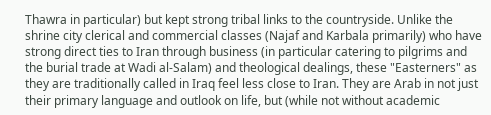Thawra in particular) but kept strong tribal links to the countryside. Unlike the shrine city clerical and commercial classes (Najaf and Karbala primarily) who have strong direct ties to Iran through business (in particular catering to pilgrims and the burial trade at Wadi al-Salam) and theological dealings, these "Easterners" as they are traditionally called in Iraq feel less close to Iran. They are Arab in not just their primary language and outlook on life, but (while not without academic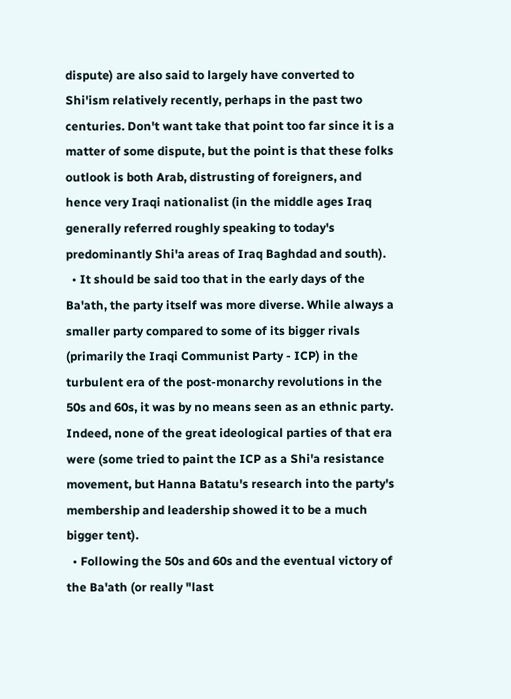dispute) are also said to largely have converted to Shi'ism relatively recently, perhaps in the past two centuries. Don't want take that point too far since it is a matter of some dispute, but the point is that these folks outlook is both Arab, distrusting of foreigners, and hence very Iraqi nationalist (in the middle ages Iraq generally referred roughly speaking to today's predominantly Shi'a areas of Iraq Baghdad and south).
  • It should be said too that in the early days of the Ba'ath, the party itself was more diverse. While always a smaller party compared to some of its bigger rivals (primarily the Iraqi Communist Party - ICP) in the turbulent era of the post-monarchy revolutions in the 50s and 60s, it was by no means seen as an ethnic party. Indeed, none of the great ideological parties of that era were (some tried to paint the ICP as a Shi'a resistance movement, but Hanna Batatu's research into the party's membership and leadership showed it to be a much bigger tent).
  • Following the 50s and 60s and the eventual victory of the Ba'ath (or really "last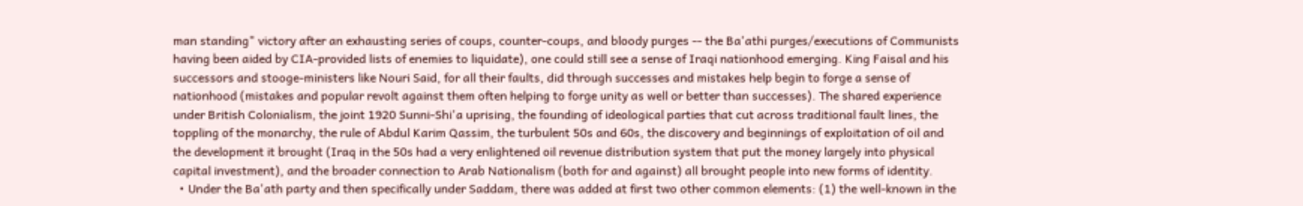man standing" victory after an exhausting series of coups, counter-coups, and bloody purges -- the Ba'athi purges/executions of Communists having been aided by CIA-provided lists of enemies to liquidate), one could still see a sense of Iraqi nationhood emerging. King Faisal and his successors and stooge-ministers like Nouri Said, for all their faults, did through successes and mistakes help begin to forge a sense of nationhood (mistakes and popular revolt against them often helping to forge unity as well or better than successes). The shared experience under British Colonialism, the joint 1920 Sunni-Shi'a uprising, the founding of ideological parties that cut across traditional fault lines, the toppling of the monarchy, the rule of Abdul Karim Qassim, the turbulent 50s and 60s, the discovery and beginnings of exploitation of oil and the development it brought (Iraq in the 50s had a very enlightened oil revenue distribution system that put the money largely into physical capital investment), and the broader connection to Arab Nationalism (both for and against) all brought people into new forms of identity.
  • Under the Ba'ath party and then specifically under Saddam, there was added at first two other common elements: (1) the well-known in the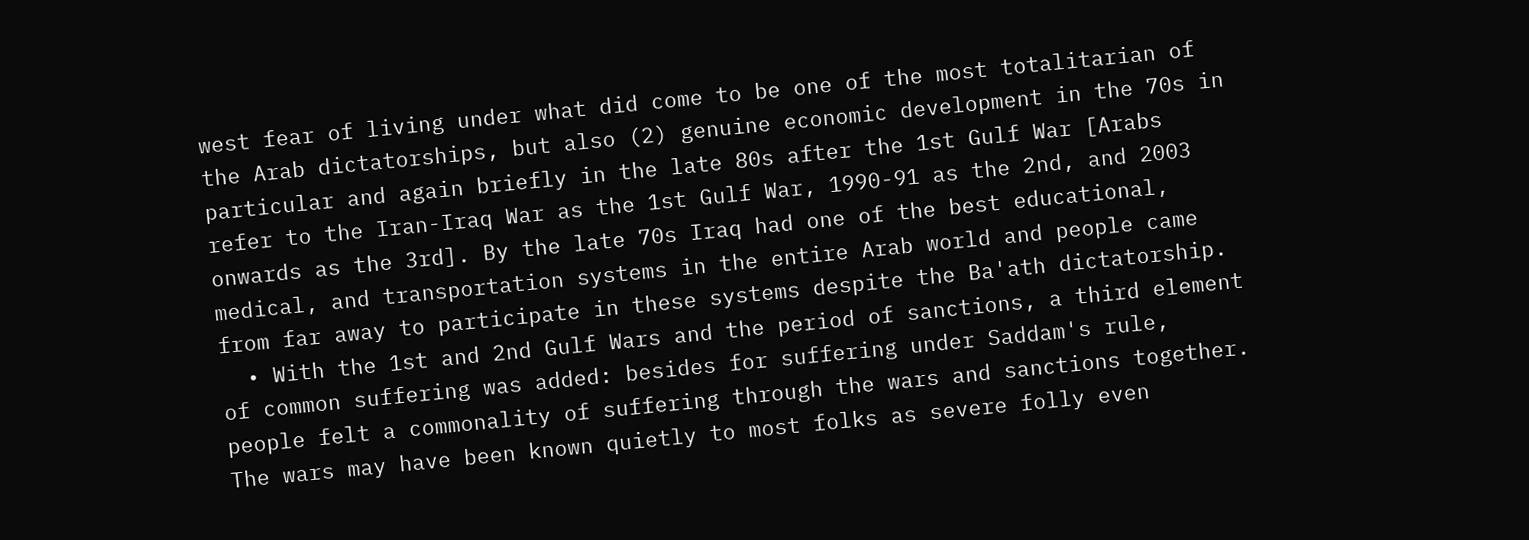west fear of living under what did come to be one of the most totalitarian of the Arab dictatorships, but also (2) genuine economic development in the 70s in particular and again briefly in the late 80s after the 1st Gulf War [Arabs refer to the Iran-Iraq War as the 1st Gulf War, 1990-91 as the 2nd, and 2003 onwards as the 3rd]. By the late 70s Iraq had one of the best educational, medical, and transportation systems in the entire Arab world and people came from far away to participate in these systems despite the Ba'ath dictatorship.
  • With the 1st and 2nd Gulf Wars and the period of sanctions, a third element of common suffering was added: besides for suffering under Saddam's rule, people felt a commonality of suffering through the wars and sanctions together. The wars may have been known quietly to most folks as severe folly even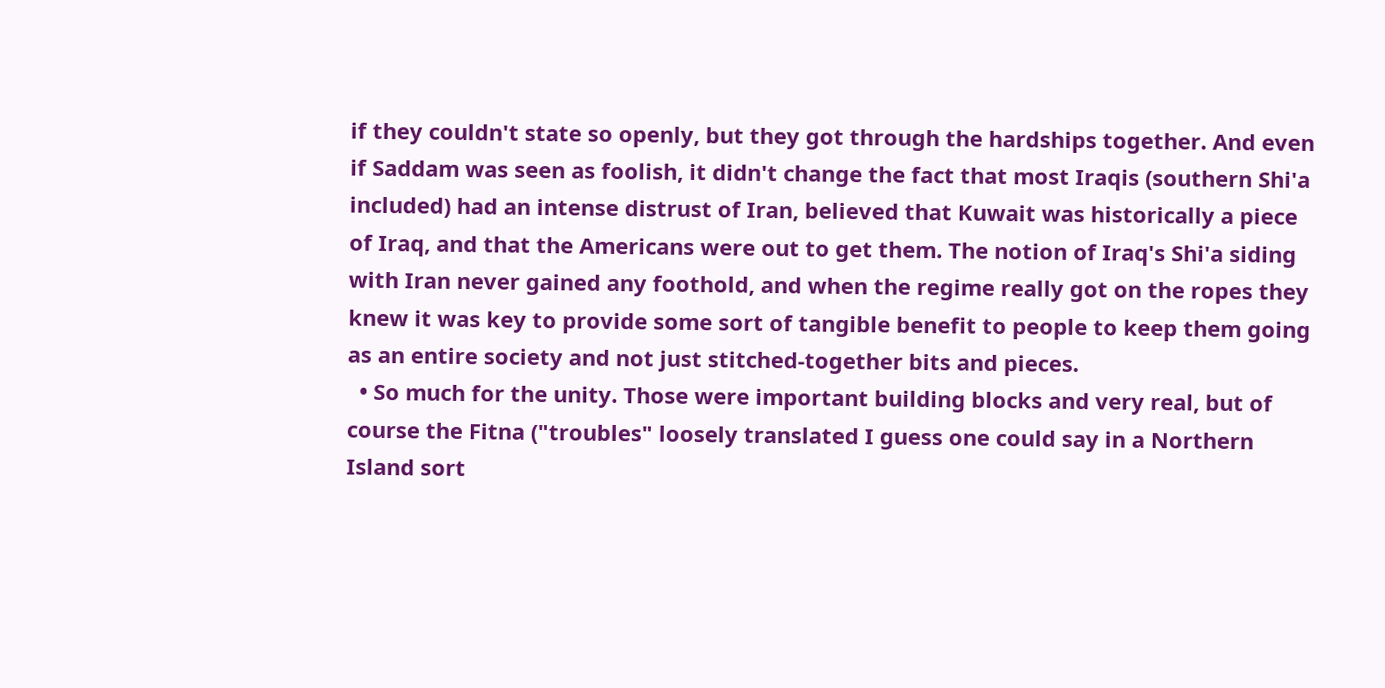if they couldn't state so openly, but they got through the hardships together. And even if Saddam was seen as foolish, it didn't change the fact that most Iraqis (southern Shi'a included) had an intense distrust of Iran, believed that Kuwait was historically a piece of Iraq, and that the Americans were out to get them. The notion of Iraq's Shi'a siding with Iran never gained any foothold, and when the regime really got on the ropes they knew it was key to provide some sort of tangible benefit to people to keep them going as an entire society and not just stitched-together bits and pieces.
  • So much for the unity. Those were important building blocks and very real, but of course the Fitna ("troubles" loosely translated I guess one could say in a Northern Island sort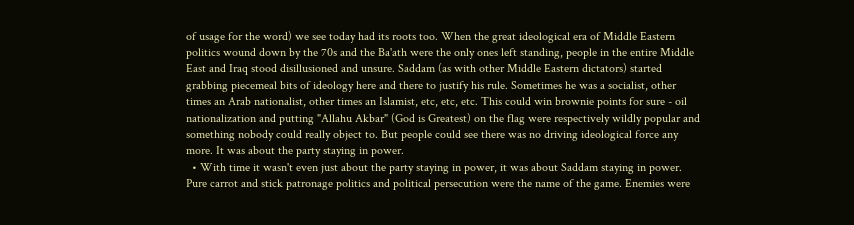of usage for the word) we see today had its roots too. When the great ideological era of Middle Eastern politics wound down by the 70s and the Ba'ath were the only ones left standing, people in the entire Middle East and Iraq stood disillusioned and unsure. Saddam (as with other Middle Eastern dictators) started grabbing piecemeal bits of ideology here and there to justify his rule. Sometimes he was a socialist, other times an Arab nationalist, other times an Islamist, etc, etc, etc. This could win brownie points for sure - oil nationalization and putting "Allahu Akbar" (God is Greatest) on the flag were respectively wildly popular and something nobody could really object to. But people could see there was no driving ideological force any more. It was about the party staying in power.
  • With time it wasn't even just about the party staying in power, it was about Saddam staying in power. Pure carrot and stick patronage politics and political persecution were the name of the game. Enemies were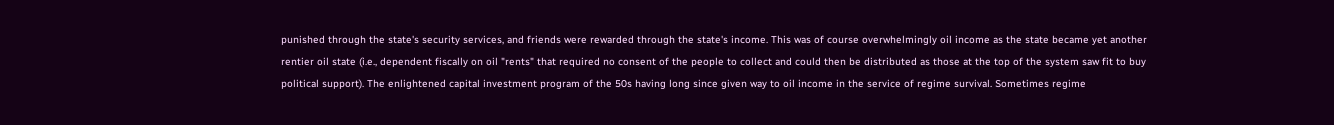punished through the state's security services, and friends were rewarded through the state's income. This was of course overwhelmingly oil income as the state became yet another rentier oil state (i.e., dependent fiscally on oil "rents" that required no consent of the people to collect and could then be distributed as those at the top of the system saw fit to buy political support). The enlightened capital investment program of the 50s having long since given way to oil income in the service of regime survival. Sometimes regime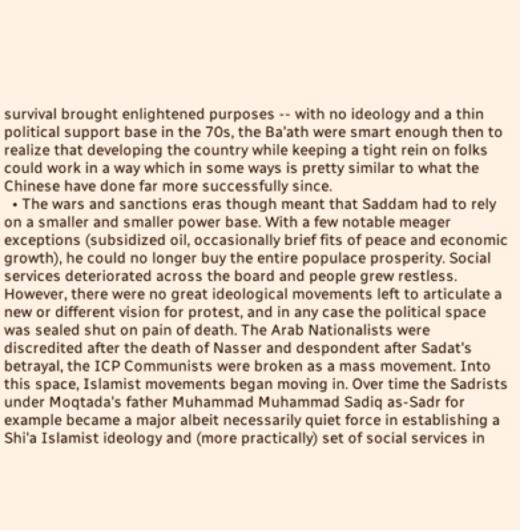survival brought enlightened purposes -- with no ideology and a thin political support base in the 70s, the Ba'ath were smart enough then to realize that developing the country while keeping a tight rein on folks could work in a way which in some ways is pretty similar to what the Chinese have done far more successfully since.
  • The wars and sanctions eras though meant that Saddam had to rely on a smaller and smaller power base. With a few notable meager exceptions (subsidized oil, occasionally brief fits of peace and economic growth), he could no longer buy the entire populace prosperity. Social services deteriorated across the board and people grew restless. However, there were no great ideological movements left to articulate a new or different vision for protest, and in any case the political space was sealed shut on pain of death. The Arab Nationalists were discredited after the death of Nasser and despondent after Sadat's betrayal, the ICP Communists were broken as a mass movement. Into this space, Islamist movements began moving in. Over time the Sadrists under Moqtada's father Muhammad Muhammad Sadiq as-Sadr for example became a major albeit necessarily quiet force in establishing a Shi'a Islamist ideology and (more practically) set of social services in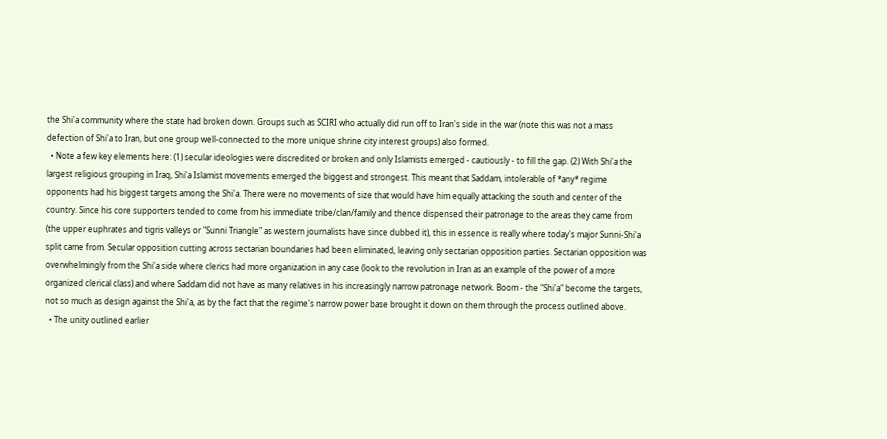the Shi'a community where the state had broken down. Groups such as SCIRI who actually did run off to Iran's side in the war (note this was not a mass defection of Shi'a to Iran, but one group well-connected to the more unique shrine city interest groups) also formed.
  • Note a few key elements here: (1) secular ideologies were discredited or broken and only Islamists emerged - cautiously - to fill the gap. (2) With Shi'a the largest religious grouping in Iraq, Shi'a Islamist movements emerged the biggest and strongest. This meant that Saddam, intolerable of *any* regime opponents had his biggest targets among the Shi'a. There were no movements of size that would have him equally attacking the south and center of the country. Since his core supporters tended to come from his immediate tribe/clan/family and thence dispensed their patronage to the areas they came from (the upper euphrates and tigris valleys or "Sunni Triangle" as western journalists have since dubbed it), this in essence is really where today's major Sunni-Shi'a split came from. Secular opposition cutting across sectarian boundaries had been eliminated, leaving only sectarian opposition parties. Sectarian opposition was overwhelmingly from the Shi'a side where clerics had more organization in any case (look to the revolution in Iran as an example of the power of a more organized clerical class) and where Saddam did not have as many relatives in his increasingly narrow patronage network. Boom - the "Shi'a" become the targets, not so much as design against the Shi'a, as by the fact that the regime's narrow power base brought it down on them through the process outlined above.
  • The unity outlined earlier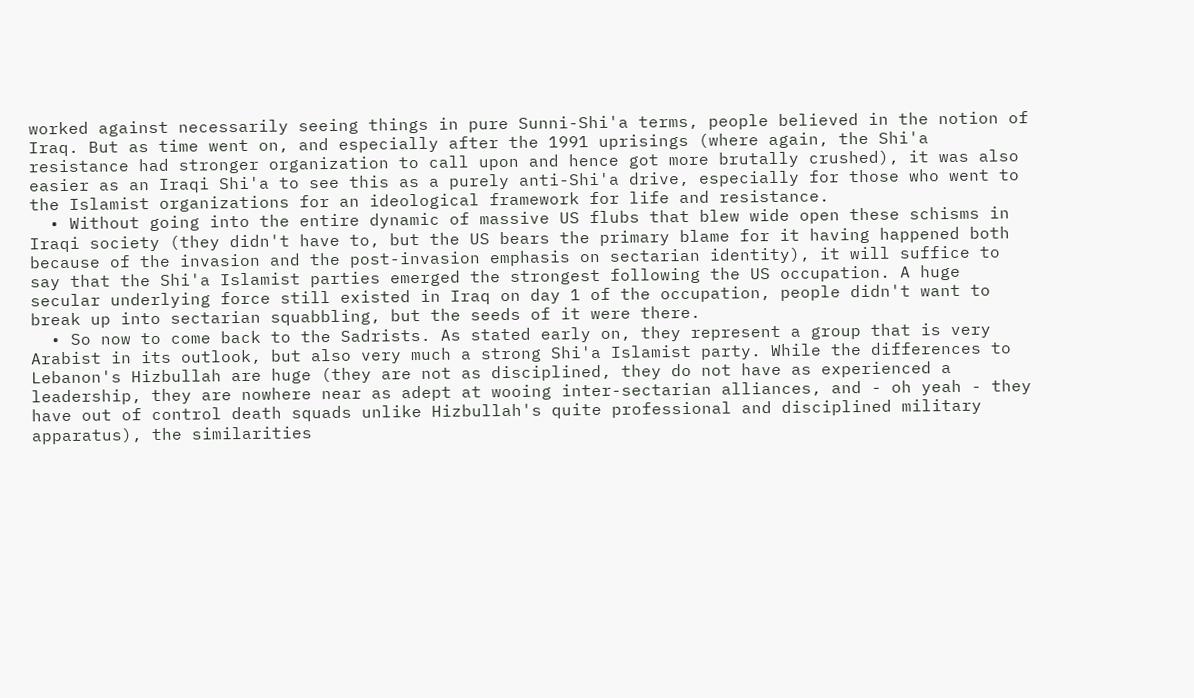worked against necessarily seeing things in pure Sunni-Shi'a terms, people believed in the notion of Iraq. But as time went on, and especially after the 1991 uprisings (where again, the Shi'a resistance had stronger organization to call upon and hence got more brutally crushed), it was also easier as an Iraqi Shi'a to see this as a purely anti-Shi'a drive, especially for those who went to the Islamist organizations for an ideological framework for life and resistance.
  • Without going into the entire dynamic of massive US flubs that blew wide open these schisms in Iraqi society (they didn't have to, but the US bears the primary blame for it having happened both because of the invasion and the post-invasion emphasis on sectarian identity), it will suffice to say that the Shi'a Islamist parties emerged the strongest following the US occupation. A huge secular underlying force still existed in Iraq on day 1 of the occupation, people didn't want to break up into sectarian squabbling, but the seeds of it were there.
  • So now to come back to the Sadrists. As stated early on, they represent a group that is very Arabist in its outlook, but also very much a strong Shi'a Islamist party. While the differences to Lebanon's Hizbullah are huge (they are not as disciplined, they do not have as experienced a leadership, they are nowhere near as adept at wooing inter-sectarian alliances, and - oh yeah - they have out of control death squads unlike Hizbullah's quite professional and disciplined military apparatus), the similarities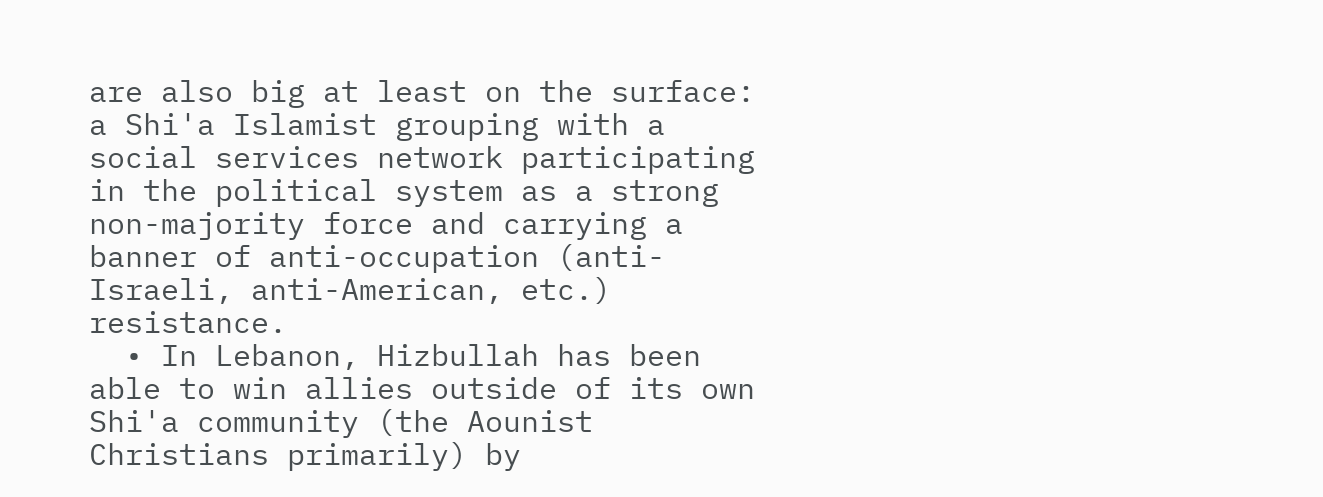are also big at least on the surface: a Shi'a Islamist grouping with a social services network participating in the political system as a strong non-majority force and carrying a banner of anti-occupation (anti-Israeli, anti-American, etc.) resistance.
  • In Lebanon, Hizbullah has been able to win allies outside of its own Shi'a community (the Aounist Christians primarily) by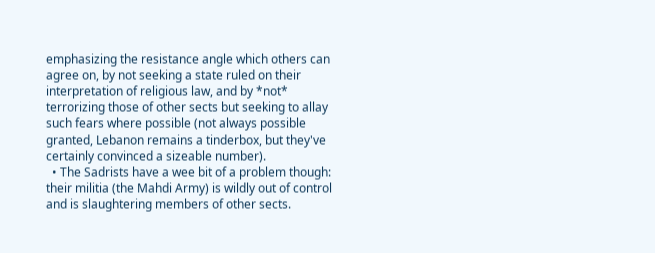emphasizing the resistance angle which others can agree on, by not seeking a state ruled on their interpretation of religious law, and by *not* terrorizing those of other sects but seeking to allay such fears where possible (not always possible granted, Lebanon remains a tinderbox, but they've certainly convinced a sizeable number).
  • The Sadrists have a wee bit of a problem though: their militia (the Mahdi Army) is wildly out of control and is slaughtering members of other sects.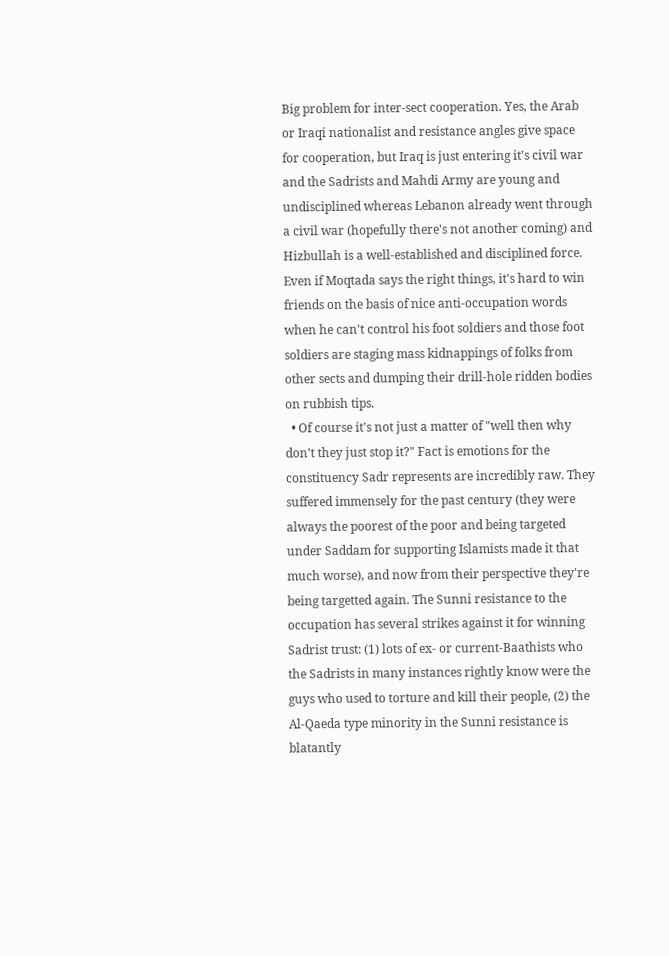Big problem for inter-sect cooperation. Yes, the Arab or Iraqi nationalist and resistance angles give space for cooperation, but Iraq is just entering it's civil war and the Sadrists and Mahdi Army are young and undisciplined whereas Lebanon already went through a civil war (hopefully there's not another coming) and Hizbullah is a well-established and disciplined force. Even if Moqtada says the right things, it's hard to win friends on the basis of nice anti-occupation words when he can't control his foot soldiers and those foot soldiers are staging mass kidnappings of folks from other sects and dumping their drill-hole ridden bodies on rubbish tips.
  • Of course it's not just a matter of "well then why don't they just stop it?" Fact is emotions for the constituency Sadr represents are incredibly raw. They suffered immensely for the past century (they were always the poorest of the poor and being targeted under Saddam for supporting Islamists made it that much worse), and now from their perspective they're being targetted again. The Sunni resistance to the occupation has several strikes against it for winning Sadrist trust: (1) lots of ex- or current-Baathists who the Sadrists in many instances rightly know were the guys who used to torture and kill their people, (2) the Al-Qaeda type minority in the Sunni resistance is blatantly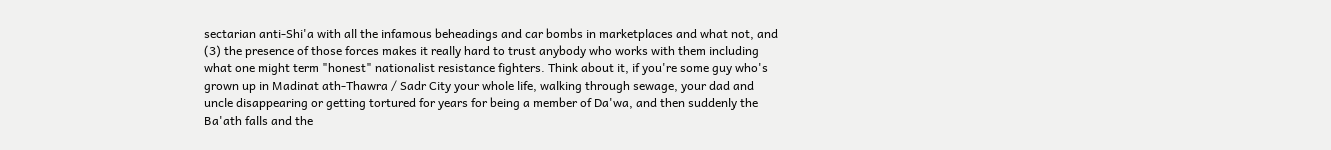sectarian anti-Shi'a with all the infamous beheadings and car bombs in marketplaces and what not, and (3) the presence of those forces makes it really hard to trust anybody who works with them including what one might term "honest" nationalist resistance fighters. Think about it, if you're some guy who's grown up in Madinat ath-Thawra / Sadr City your whole life, walking through sewage, your dad and uncle disappearing or getting tortured for years for being a member of Da'wa, and then suddenly the Ba'ath falls and the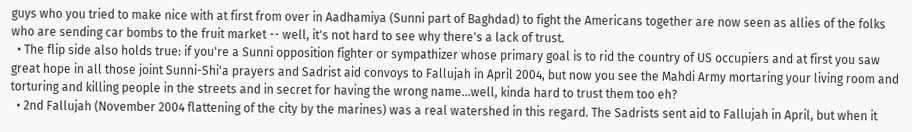guys who you tried to make nice with at first from over in Aadhamiya (Sunni part of Baghdad) to fight the Americans together are now seen as allies of the folks who are sending car bombs to the fruit market -- well, it's not hard to see why there's a lack of trust.
  • The flip side also holds true: if you're a Sunni opposition fighter or sympathizer whose primary goal is to rid the country of US occupiers and at first you saw great hope in all those joint Sunni-Shi'a prayers and Sadrist aid convoys to Fallujah in April 2004, but now you see the Mahdi Army mortaring your living room and torturing and killing people in the streets and in secret for having the wrong name...well, kinda hard to trust them too eh?
  • 2nd Fallujah (November 2004 flattening of the city by the marines) was a real watershed in this regard. The Sadrists sent aid to Fallujah in April, but when it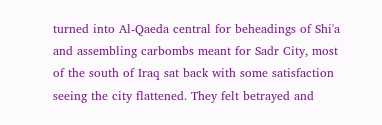turned into Al-Qaeda central for beheadings of Shi'a and assembling carbombs meant for Sadr City, most of the south of Iraq sat back with some satisfaction seeing the city flattened. They felt betrayed and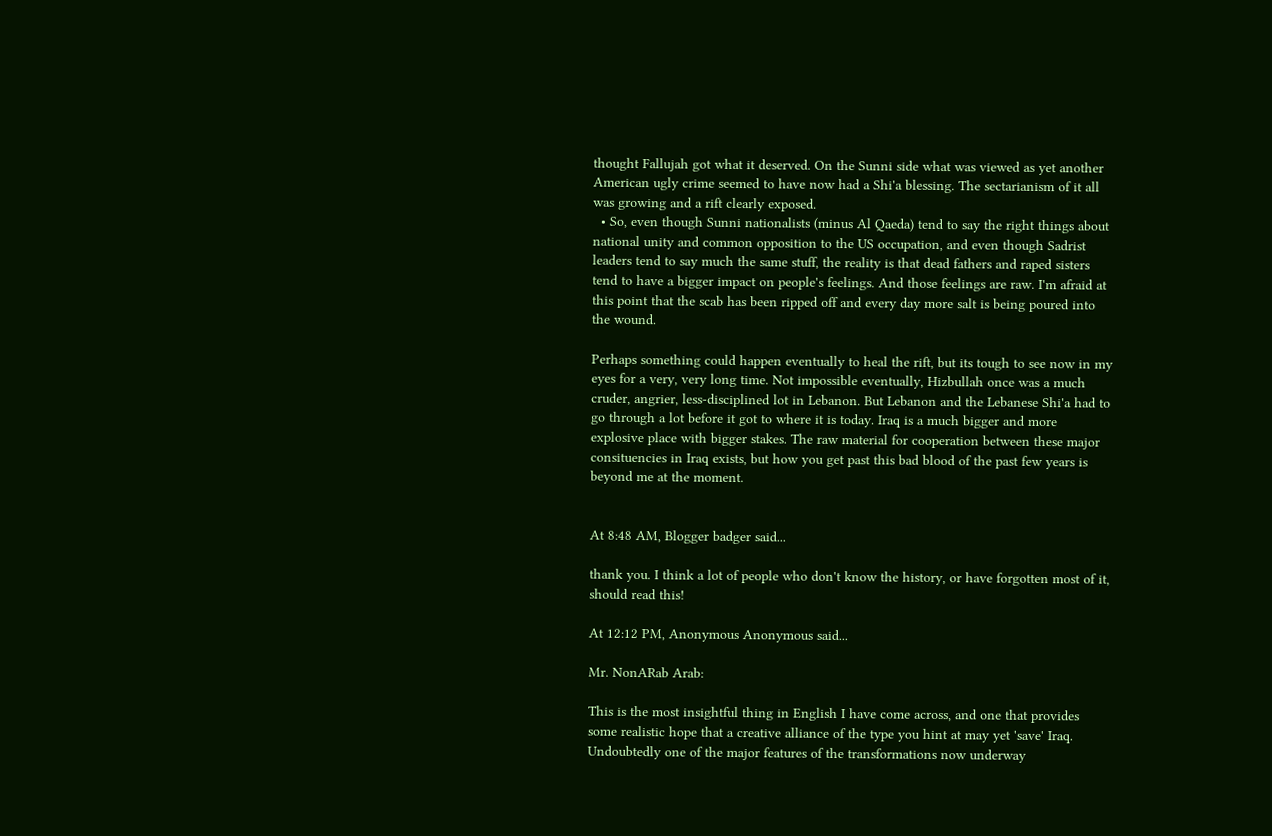thought Fallujah got what it deserved. On the Sunni side what was viewed as yet another American ugly crime seemed to have now had a Shi'a blessing. The sectarianism of it all was growing and a rift clearly exposed.
  • So, even though Sunni nationalists (minus Al Qaeda) tend to say the right things about national unity and common opposition to the US occupation, and even though Sadrist leaders tend to say much the same stuff, the reality is that dead fathers and raped sisters tend to have a bigger impact on people's feelings. And those feelings are raw. I'm afraid at this point that the scab has been ripped off and every day more salt is being poured into the wound.

Perhaps something could happen eventually to heal the rift, but its tough to see now in my eyes for a very, very long time. Not impossible eventually, Hizbullah once was a much cruder, angrier, less-disciplined lot in Lebanon. But Lebanon and the Lebanese Shi'a had to go through a lot before it got to where it is today. Iraq is a much bigger and more explosive place with bigger stakes. The raw material for cooperation between these major consituencies in Iraq exists, but how you get past this bad blood of the past few years is beyond me at the moment.


At 8:48 AM, Blogger badger said...

thank you. I think a lot of people who don't know the history, or have forgotten most of it, should read this!

At 12:12 PM, Anonymous Anonymous said...

Mr. NonARab Arab:

This is the most insightful thing in English I have come across, and one that provides some realistic hope that a creative alliance of the type you hint at may yet 'save' Iraq. Undoubtedly one of the major features of the transformations now underway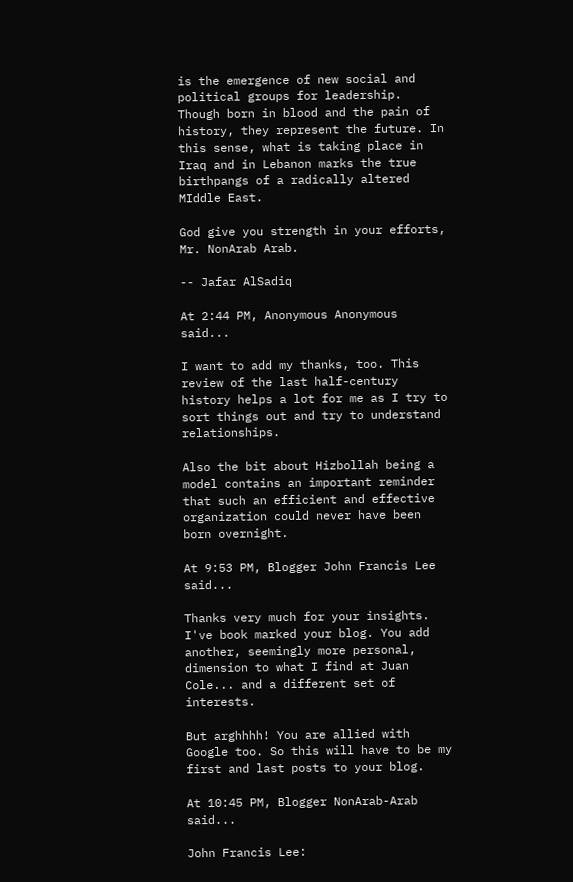is the emergence of new social and political groups for leadership. Though born in blood and the pain of history, they represent the future. In this sense, what is taking place in Iraq and in Lebanon marks the true birthpangs of a radically altered MIddle East.

God give you strength in your efforts, Mr. NonArab Arab.

-- Jafar AlSadiq

At 2:44 PM, Anonymous Anonymous said...

I want to add my thanks, too. This review of the last half-century history helps a lot for me as I try to sort things out and try to understand relationships.

Also the bit about Hizbollah being a model contains an important reminder that such an efficient and effective organization could never have been born overnight.

At 9:53 PM, Blogger John Francis Lee said...

Thanks very much for your insights. I've book marked your blog. You add another, seemingly more personal, dimension to what I find at Juan Cole... and a different set of interests.

But arghhhh! You are allied with Google too. So this will have to be my first and last posts to your blog.

At 10:45 PM, Blogger NonArab-Arab said...

John Francis Lee: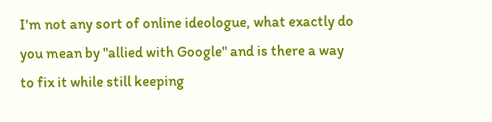I'm not any sort of online ideologue, what exactly do you mean by "allied with Google" and is there a way to fix it while still keeping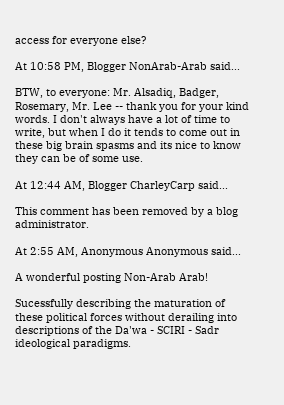access for everyone else?

At 10:58 PM, Blogger NonArab-Arab said...

BTW, to everyone: Mr. Alsadiq, Badger, Rosemary, Mr. Lee -- thank you for your kind words. I don't always have a lot of time to write, but when I do it tends to come out in these big brain spasms and its nice to know they can be of some use.

At 12:44 AM, Blogger CharleyCarp said...

This comment has been removed by a blog administrator.

At 2:55 AM, Anonymous Anonymous said...

A wonderful posting Non-Arab Arab!

Sucessfully describing the maturation of these political forces without derailing into descriptions of the Da'wa - SCIRI - Sadr ideological paradigms.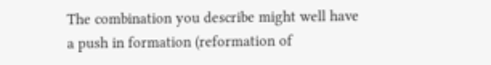The combination you describe might well have a push in formation (reformation of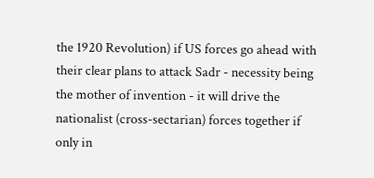the 1920 Revolution) if US forces go ahead with their clear plans to attack Sadr - necessity being the mother of invention - it will drive the nationalist (cross-sectarian) forces together if only in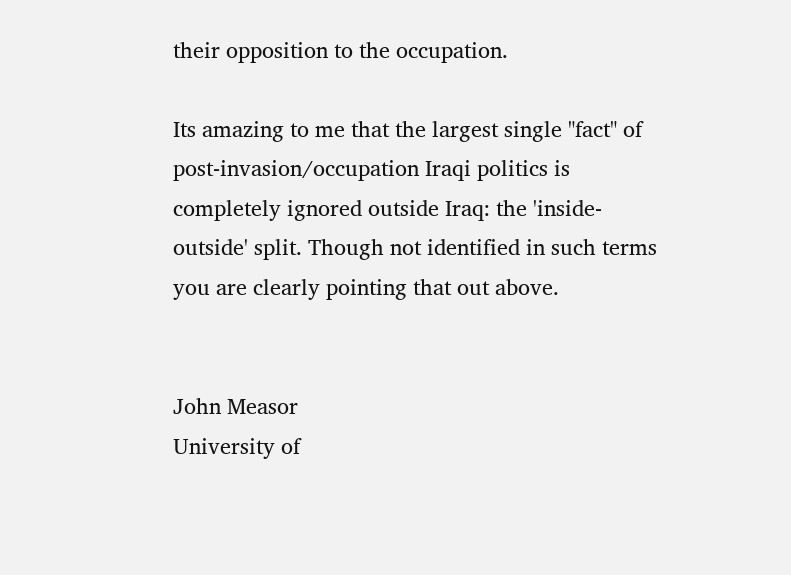their opposition to the occupation.

Its amazing to me that the largest single "fact" of post-invasion/occupation Iraqi politics is completely ignored outside Iraq: the 'inside-outside' split. Though not identified in such terms you are clearly pointing that out above.


John Measor
University of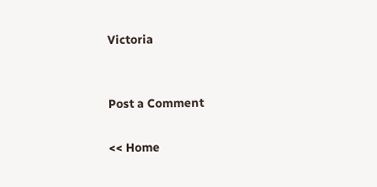Victoria


Post a Comment

<< Home